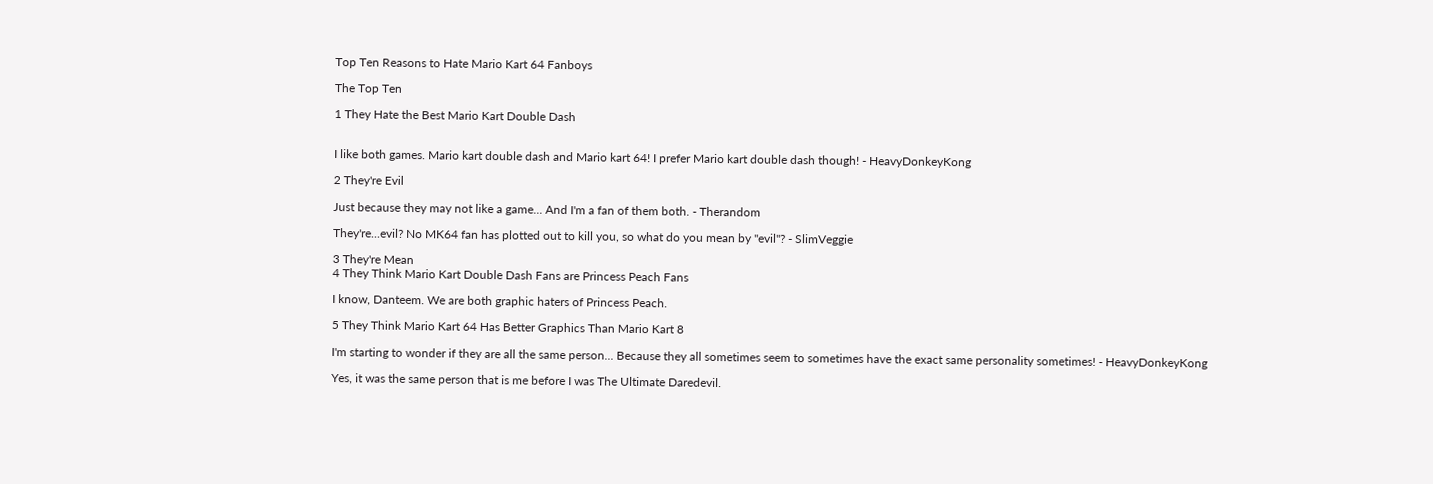Top Ten Reasons to Hate Mario Kart 64 Fanboys

The Top Ten

1 They Hate the Best Mario Kart Double Dash


I like both games. Mario kart double dash and Mario kart 64! I prefer Mario kart double dash though! - HeavyDonkeyKong

2 They're Evil

Just because they may not like a game... And I'm a fan of them both. - Therandom

They're...evil? No MK64 fan has plotted out to kill you, so what do you mean by "evil"? - SlimVeggie

3 They're Mean
4 They Think Mario Kart Double Dash Fans are Princess Peach Fans

I know, Danteem. We are both graphic haters of Princess Peach.

5 They Think Mario Kart 64 Has Better Graphics Than Mario Kart 8

I'm starting to wonder if they are all the same person... Because they all sometimes seem to sometimes have the exact same personality sometimes! - HeavyDonkeyKong

Yes, it was the same person that is me before I was The Ultimate Daredevil.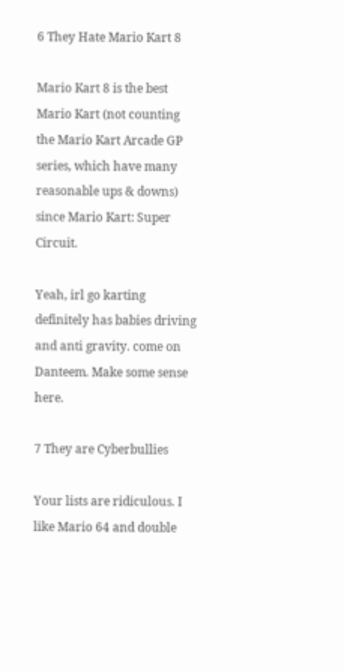6 They Hate Mario Kart 8

Mario Kart 8 is the best Mario Kart (not counting the Mario Kart Arcade GP series, which have many reasonable ups & downs) since Mario Kart: Super Circuit.

Yeah, irl go karting definitely has babies driving and anti gravity. come on Danteem. Make some sense here.

7 They are Cyberbullies

Your lists are ridiculous. I like Mario 64 and double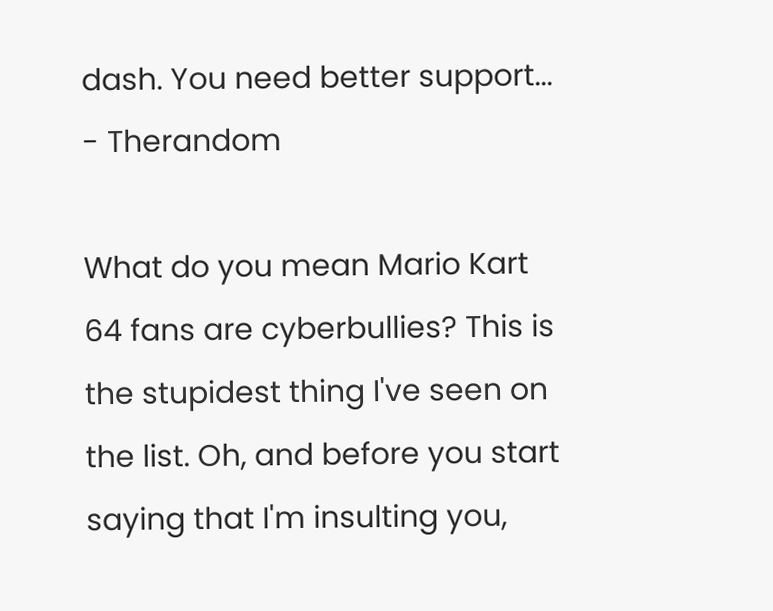dash. You need better support... - Therandom

What do you mean Mario Kart 64 fans are cyberbullies? This is the stupidest thing I've seen on the list. Oh, and before you start saying that I'm insulting you,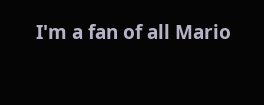I'm a fan of all Mario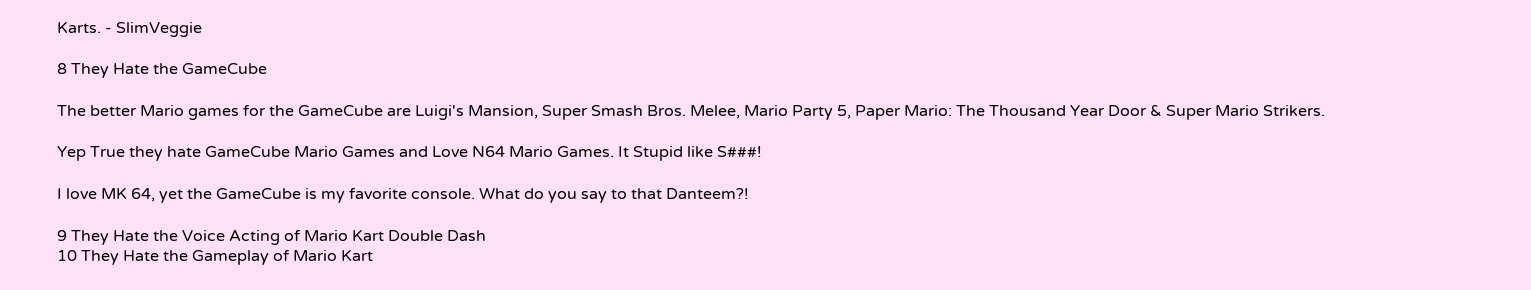Karts. - SlimVeggie

8 They Hate the GameCube

The better Mario games for the GameCube are Luigi's Mansion, Super Smash Bros. Melee, Mario Party 5, Paper Mario: The Thousand Year Door & Super Mario Strikers.

Yep True they hate GameCube Mario Games and Love N64 Mario Games. It Stupid like S###!

I love MK 64, yet the GameCube is my favorite console. What do you say to that Danteem?!

9 They Hate the Voice Acting of Mario Kart Double Dash
10 They Hate the Gameplay of Mario Kart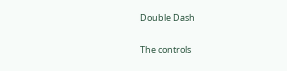Double Dash

The controls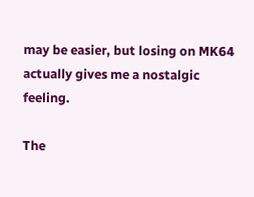may be easier, but losing on MK64 actually gives me a nostalgic feeling.

The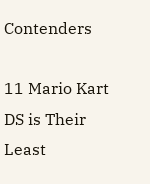Contenders

11 Mario Kart DS is Their Least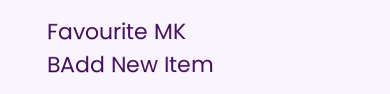Favourite MK
BAdd New Item